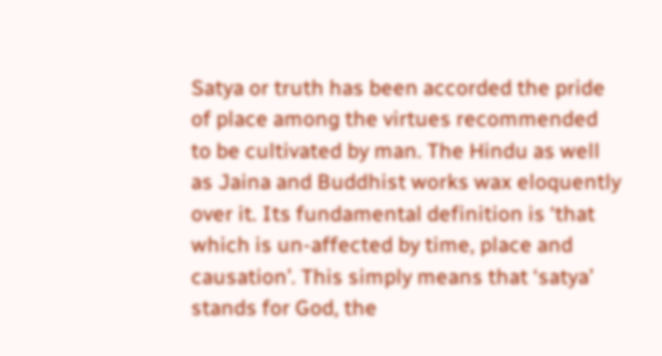Satya or truth has been accorded the pride of place among the virtues recommended to be cultivated by man. The Hindu as well as Jaina and Buddhist works wax eloquently over it. Its fundamental definition is ‘that which is un-affected by time, place and causation’. This simply means that ‘satya’ stands for God, the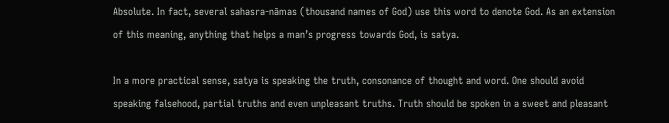Absolute. In fact, several sahasra-nāmas (thousand names of God) use this word to denote God. As an extension of this meaning, anything that helps a man’s progress towards God, is satya.

In a more practical sense, satya is speaking the truth, consonance of thought and word. One should avoid speaking falsehood, partial truths and even unpleasant truths. Truth should be spoken in a sweet and pleasant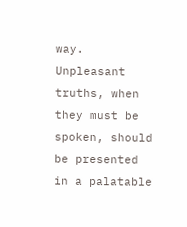way. Unpleasant truths, when they must be spoken, should be presented in a palatable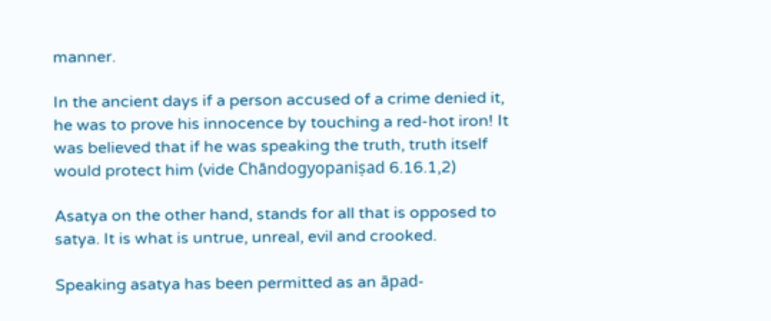manner.

In the ancient days if a person accused of a crime denied it, he was to prove his innocence by touching a red-hot iron! It was believed that if he was speaking the truth, truth itself would protect him (vide Chāndogyopaniṣad 6.16.1,2)

Asatya on the other hand, stands for all that is opposed to satya. It is what is untrue, unreal, evil and crooked.

Speaking asatya has been permitted as an āpad-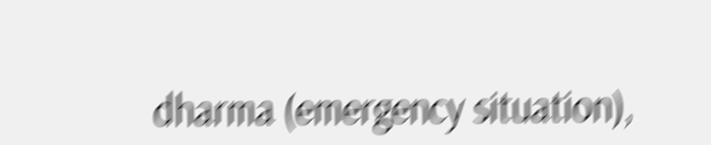dharma (emergency situation),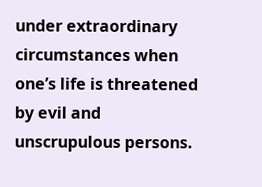under extraordinary circumstances when one’s life is threatened by evil and unscrupulous persons.